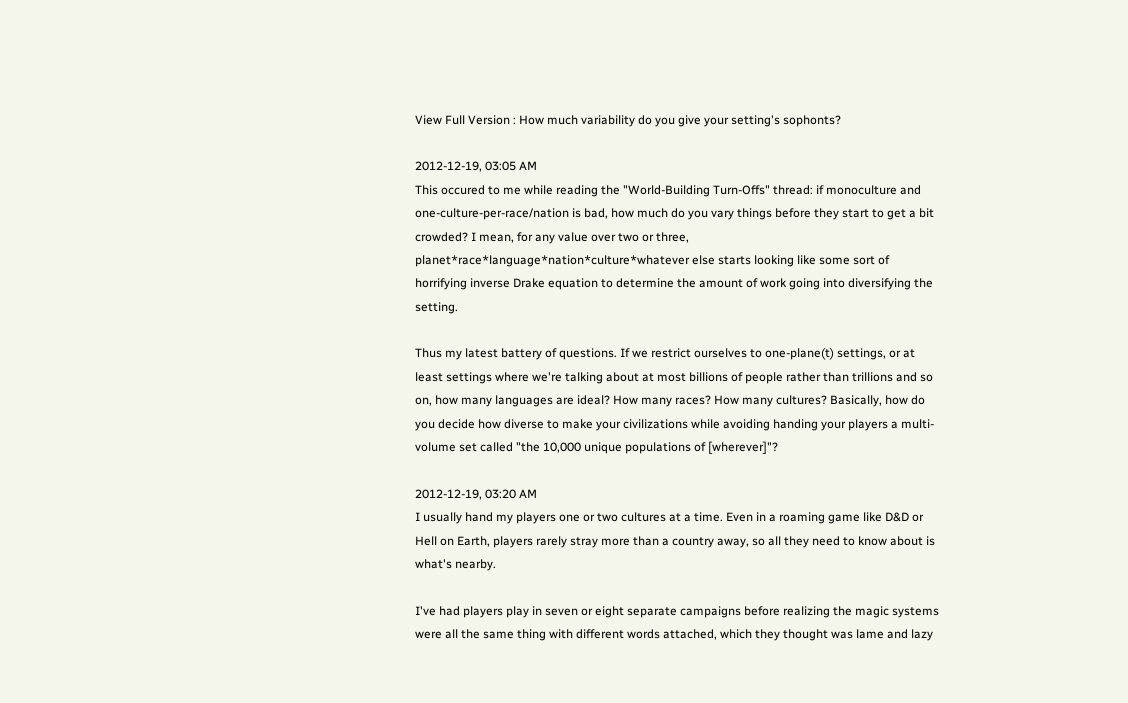View Full Version : How much variability do you give your setting's sophonts?

2012-12-19, 03:05 AM
This occured to me while reading the "World-Building Turn-Offs" thread: if monoculture and one-culture-per-race/nation is bad, how much do you vary things before they start to get a bit crowded? I mean, for any value over two or three, planet*race*language*nation*culture*whatever else starts looking like some sort of horrifying inverse Drake equation to determine the amount of work going into diversifying the setting.

Thus my latest battery of questions. If we restrict ourselves to one-plane(t) settings, or at least settings where we're talking about at most billions of people rather than trillions and so on, how many languages are ideal? How many races? How many cultures? Basically, how do you decide how diverse to make your civilizations while avoiding handing your players a multi-volume set called "the 10,000 unique populations of [wherever]"?

2012-12-19, 03:20 AM
I usually hand my players one or two cultures at a time. Even in a roaming game like D&D or Hell on Earth, players rarely stray more than a country away, so all they need to know about is what's nearby.

I've had players play in seven or eight separate campaigns before realizing the magic systems were all the same thing with different words attached, which they thought was lame and lazy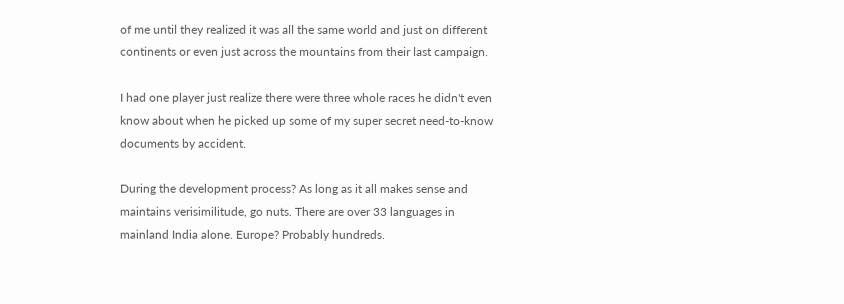of me until they realized it was all the same world and just on different continents or even just across the mountains from their last campaign.

I had one player just realize there were three whole races he didn't even know about when he picked up some of my super secret need-to-know documents by accident.

During the development process? As long as it all makes sense and maintains verisimilitude, go nuts. There are over 33 languages in mainland India alone. Europe? Probably hundreds.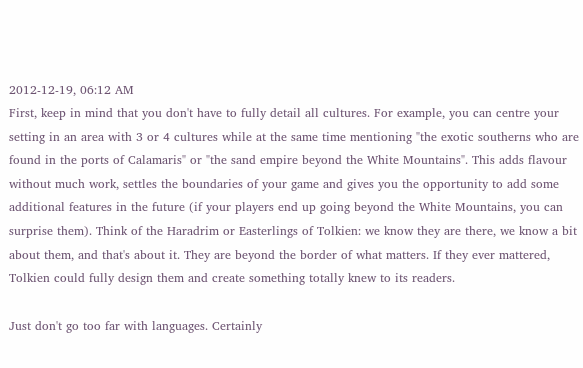2012-12-19, 06:12 AM
First, keep in mind that you don't have to fully detail all cultures. For example, you can centre your setting in an area with 3 or 4 cultures while at the same time mentioning "the exotic southerns who are found in the ports of Calamaris" or "the sand empire beyond the White Mountains". This adds flavour without much work, settles the boundaries of your game and gives you the opportunity to add some additional features in the future (if your players end up going beyond the White Mountains, you can surprise them). Think of the Haradrim or Easterlings of Tolkien: we know they are there, we know a bit about them, and that's about it. They are beyond the border of what matters. If they ever mattered, Tolkien could fully design them and create something totally knew to its readers.

Just don't go too far with languages. Certainly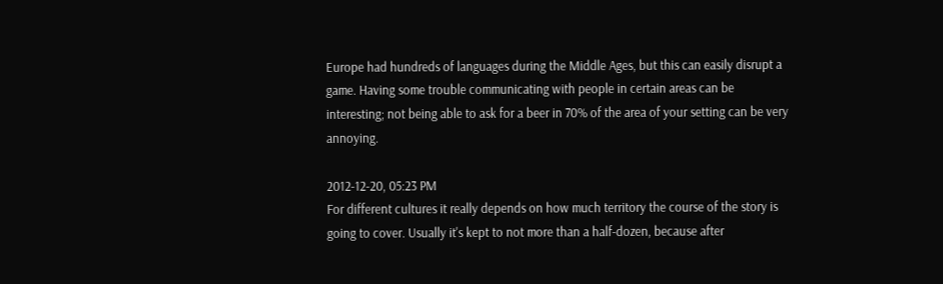Europe had hundreds of languages during the Middle Ages, but this can easily disrupt a game. Having some trouble communicating with people in certain areas can be interesting; not being able to ask for a beer in 70% of the area of your setting can be very annoying.

2012-12-20, 05:23 PM
For different cultures it really depends on how much territory the course of the story is going to cover. Usually it's kept to not more than a half-dozen, because after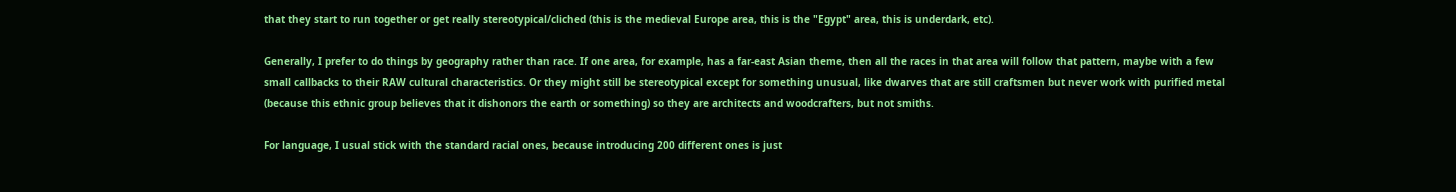that they start to run together or get really stereotypical/cliched (this is the medieval Europe area, this is the "Egypt" area, this is underdark, etc).

Generally, I prefer to do things by geography rather than race. If one area, for example, has a far-east Asian theme, then all the races in that area will follow that pattern, maybe with a few small callbacks to their RAW cultural characteristics. Or they might still be stereotypical except for something unusual, like dwarves that are still craftsmen but never work with purified metal (because this ethnic group believes that it dishonors the earth or something) so they are architects and woodcrafters, but not smiths.

For language, I usual stick with the standard racial ones, because introducing 200 different ones is just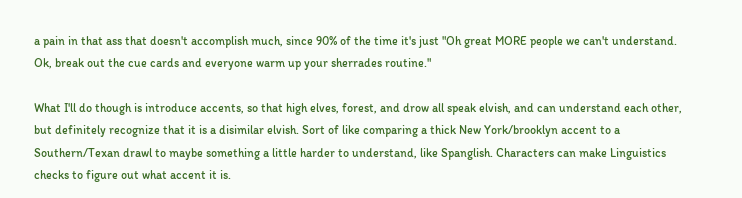a pain in that ass that doesn't accomplish much, since 90% of the time it's just "Oh great MORE people we can't understand. Ok, break out the cue cards and everyone warm up your sherrades routine."

What I'll do though is introduce accents, so that high elves, forest, and drow all speak elvish, and can understand each other, but definitely recognize that it is a disimilar elvish. Sort of like comparing a thick New York/brooklyn accent to a Southern/Texan drawl to maybe something a little harder to understand, like Spanglish. Characters can make Linguistics checks to figure out what accent it is.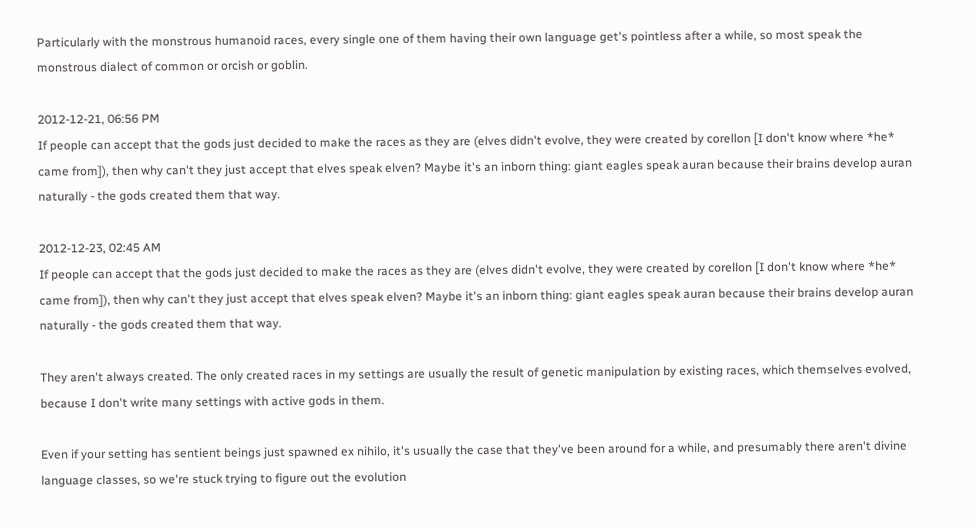Particularly with the monstrous humanoid races, every single one of them having their own language get's pointless after a while, so most speak the monstrous dialect of common or orcish or goblin.

2012-12-21, 06:56 PM
If people can accept that the gods just decided to make the races as they are (elves didn't evolve, they were created by corellon [I don't know where *he* came from]), then why can't they just accept that elves speak elven? Maybe it's an inborn thing: giant eagles speak auran because their brains develop auran naturally - the gods created them that way.

2012-12-23, 02:45 AM
If people can accept that the gods just decided to make the races as they are (elves didn't evolve, they were created by corellon [I don't know where *he* came from]), then why can't they just accept that elves speak elven? Maybe it's an inborn thing: giant eagles speak auran because their brains develop auran naturally - the gods created them that way.

They aren't always created. The only created races in my settings are usually the result of genetic manipulation by existing races, which themselves evolved, because I don't write many settings with active gods in them.

Even if your setting has sentient beings just spawned ex nihilo, it's usually the case that they've been around for a while, and presumably there aren't divine language classes, so we're stuck trying to figure out the evolution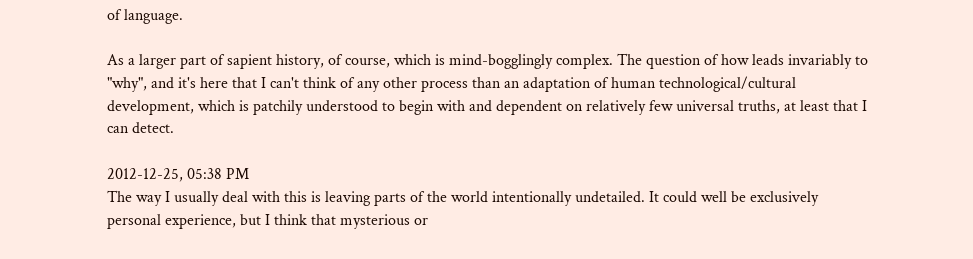of language.

As a larger part of sapient history, of course, which is mind-bogglingly complex. The question of how leads invariably to "why", and it's here that I can't think of any other process than an adaptation of human technological/cultural development, which is patchily understood to begin with and dependent on relatively few universal truths, at least that I can detect.

2012-12-25, 05:38 PM
The way I usually deal with this is leaving parts of the world intentionally undetailed. It could well be exclusively personal experience, but I think that mysterious or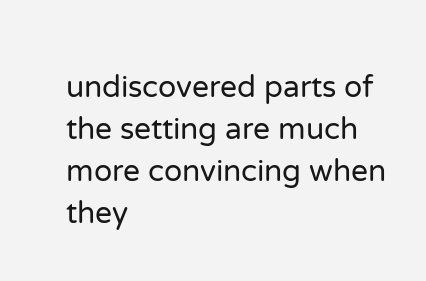undiscovered parts of the setting are much more convincing when they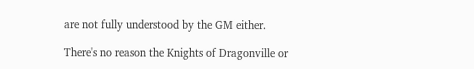are not fully understood by the GM either.

There's no reason the Knights of Dragonville or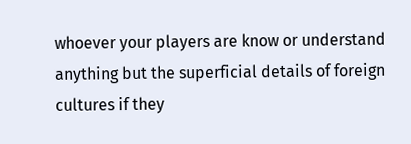whoever your players are know or understand anything but the superficial details of foreign cultures if they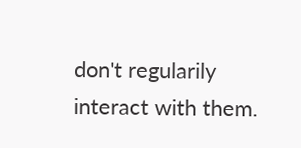don't regularily interact with them.